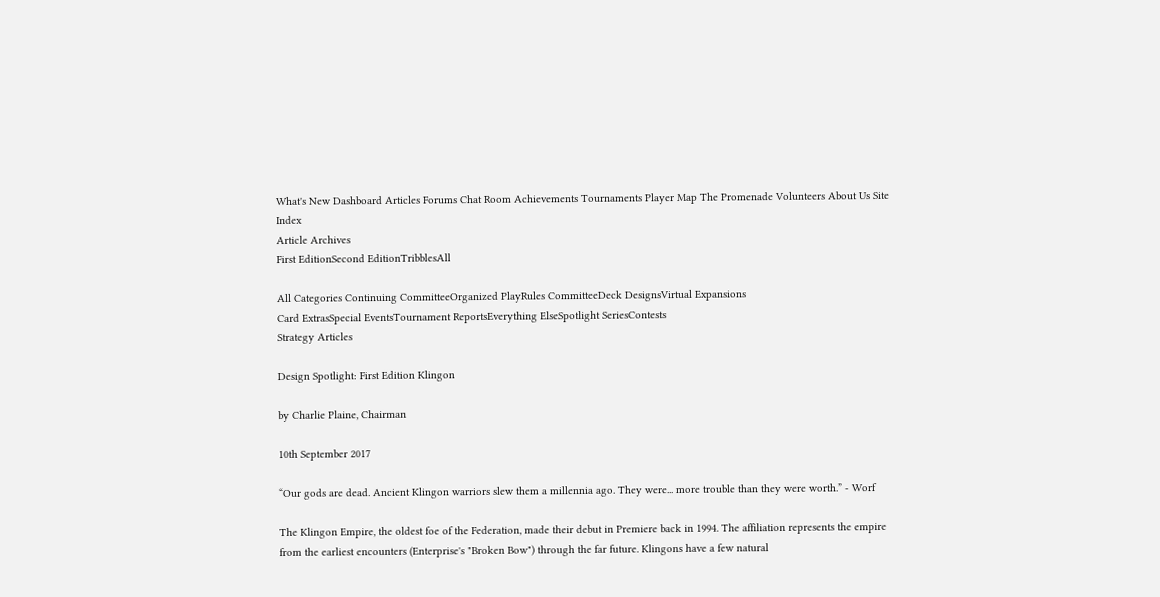What's New Dashboard Articles Forums Chat Room Achievements Tournaments Player Map The Promenade Volunteers About Us Site Index
Article Archives
First EditionSecond EditionTribblesAll

All Categories Continuing CommitteeOrganized PlayRules CommitteeDeck DesignsVirtual Expansions
Card ExtrasSpecial EventsTournament ReportsEverything ElseSpotlight SeriesContests
Strategy Articles

Design Spotlight: First Edition Klingon

by Charlie Plaine, Chairman

10th September 2017

“Our gods are dead. Ancient Klingon warriors slew them a millennia ago. They were... more trouble than they were worth.” - Worf

The Klingon Empire, the oldest foe of the Federation, made their debut in Premiere back in 1994. The affiliation represents the empire from the earliest encounters (Enterprise's "Broken Bow") through the far future. Klingons have a few natural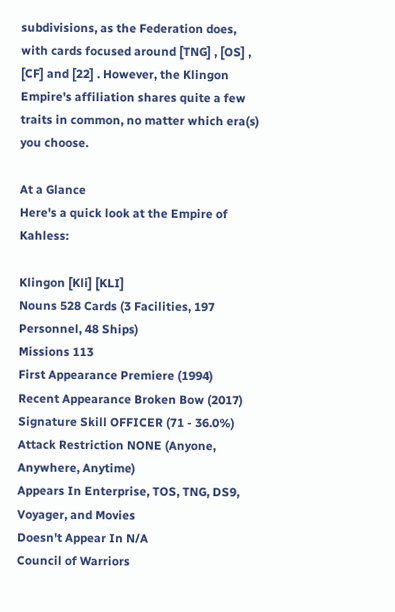subdivisions, as the Federation does, with cards focused around [TNG] , [OS] , [CF] and [22] . However, the Klingon Empire's affiliation shares quite a few traits in common, no matter which era(s) you choose.

At a Glance
Here's a quick look at the Empire of Kahless:

Klingon [Kli] [KLI]
Nouns 528 Cards (3 Facilities, 197 Personnel, 48 Ships)
Missions 113
First Appearance Premiere (1994)
Recent Appearance Broken Bow (2017)
Signature Skill OFFICER (71 - 36.0%)
Attack Restriction NONE (Anyone, Anywhere, Anytime)
Appears In Enterprise, TOS, TNG, DS9, Voyager, and Movies
Doesn't Appear In N/A
Council of Warriors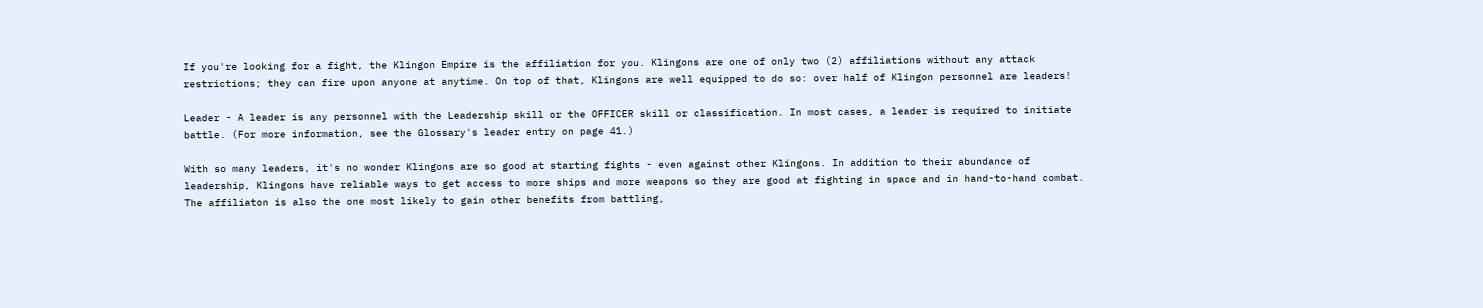If you're looking for a fight, the Klingon Empire is the affiliation for you. Klingons are one of only two (2) affiliations without any attack restrictions; they can fire upon anyone at anytime. On top of that, Klingons are well equipped to do so: over half of Klingon personnel are leaders!

Leader - A leader is any personnel with the Leadership skill or the OFFICER skill or classification. In most cases, a leader is required to initiate battle. (For more information, see the Glossary's leader entry on page 41.)

With so many leaders, it's no wonder Klingons are so good at starting fights - even against other Klingons. In addition to their abundance of leadership, Klingons have reliable ways to get access to more ships and more weapons so they are good at fighting in space and in hand-to-hand combat. The affiliaton is also the one most likely to gain other benefits from battling,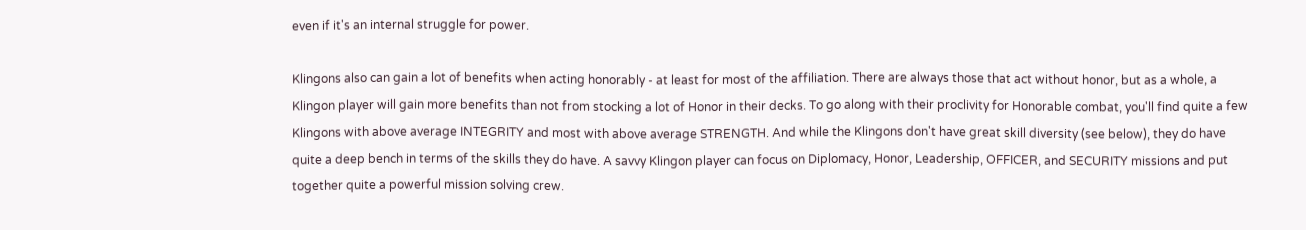even if it's an internal struggle for power.

Klingons also can gain a lot of benefits when acting honorably - at least for most of the affiliation. There are always those that act without honor, but as a whole, a Klingon player will gain more benefits than not from stocking a lot of Honor in their decks. To go along with their proclivity for Honorable combat, you'll find quite a few Klingons with above average INTEGRITY and most with above average STRENGTH. And while the Klingons don't have great skill diversity (see below), they do have quite a deep bench in terms of the skills they do have. A savvy Klingon player can focus on Diplomacy, Honor, Leadership, OFFICER, and SECURITY missions and put together quite a powerful mission solving crew.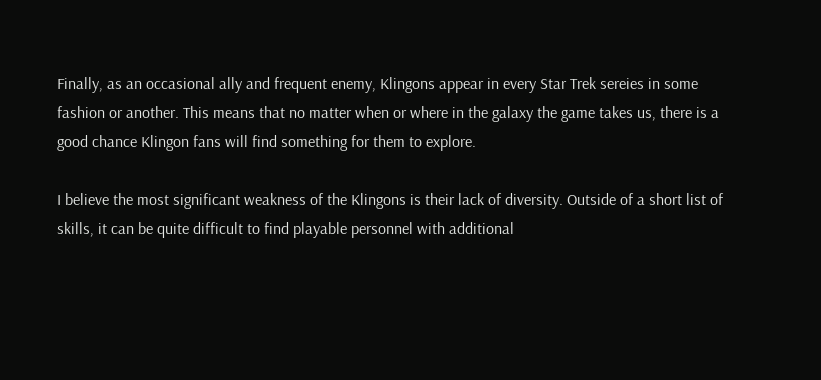Finally, as an occasional ally and frequent enemy, Klingons appear in every Star Trek sereies in some fashion or another. This means that no matter when or where in the galaxy the game takes us, there is a good chance Klingon fans will find something for them to explore.

I believe the most significant weakness of the Klingons is their lack of diversity. Outside of a short list of skills, it can be quite difficult to find playable personnel with additional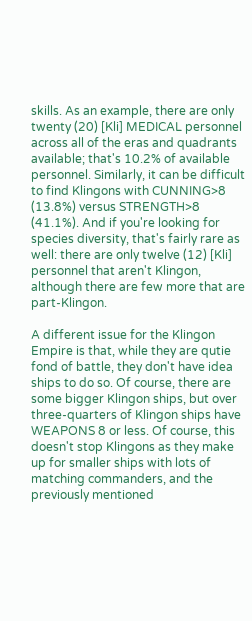skills. As an example, there are only twenty (20) [Kli] MEDICAL personnel across all of the eras and quadrants available; that's 10.2% of available personnel. Similarly, it can be difficult to find Klingons with CUNNING>8 (13.8%) versus STRENGTH>8 (41.1%). And if you're looking for species diversity, that's fairly rare as well: there are only twelve (12) [Kli] personnel that aren't Klingon, although there are few more that are part-Klingon.

A different issue for the Klingon Empire is that, while they are qutie fond of battle, they don't have idea ships to do so. Of course, there are some bigger Klingon ships, but over three-quarters of Klingon ships have WEAPONS 8 or less. Of course, this doesn't stop Klingons as they make up for smaller ships with lots of matching commanders, and the previously mentioned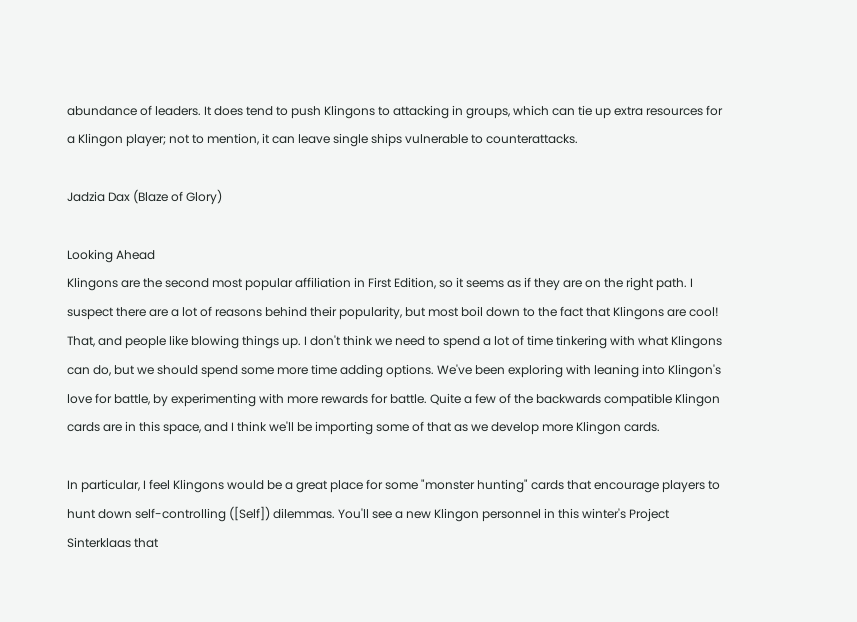abundance of leaders. It does tend to push Klingons to attacking in groups, which can tie up extra resources for a Klingon player; not to mention, it can leave single ships vulnerable to counterattacks.

Jadzia Dax (Blaze of Glory)

Looking Ahead
Klingons are the second most popular affiliation in First Edition, so it seems as if they are on the right path. I suspect there are a lot of reasons behind their popularity, but most boil down to the fact that Klingons are cool! That, and people like blowing things up. I don't think we need to spend a lot of time tinkering with what Klingons can do, but we should spend some more time adding options. We've been exploring with leaning into Klingon's love for battle, by experimenting with more rewards for battle. Quite a few of the backwards compatible Klingon cards are in this space, and I think we'll be importing some of that as we develop more Klingon cards.

In particular, I feel Klingons would be a great place for some "monster hunting" cards that encourage players to hunt down self-controlling ([Self]) dilemmas. You'll see a new Klingon personnel in this winter's Project Sinterklaas that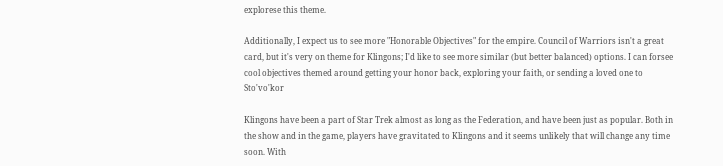explorese this theme.

Additionally, I expect us to see more "Honorable Objectives" for the empire. Council of Warriors isn't a great card, but it's very on theme for Klingons; I'd like to see more similar (but better balanced) options. I can forsee cool objectives themed around getting your honor back, exploring your faith, or sending a loved one to Sto'vo'kor

Klingons have been a part of Star Trek almost as long as the Federation, and have been just as popular. Both in the show and in the game, players have gravitated to Klingons and it seems unlikely that will change any time soon. With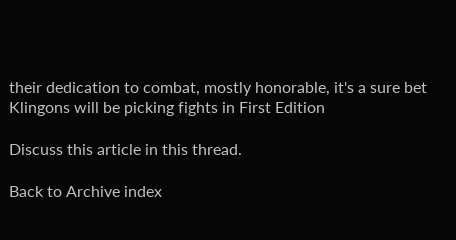their dedication to combat, mostly honorable, it's a sure bet Klingons will be picking fights in First Edition

Discuss this article in this thread.

Back to Archive index